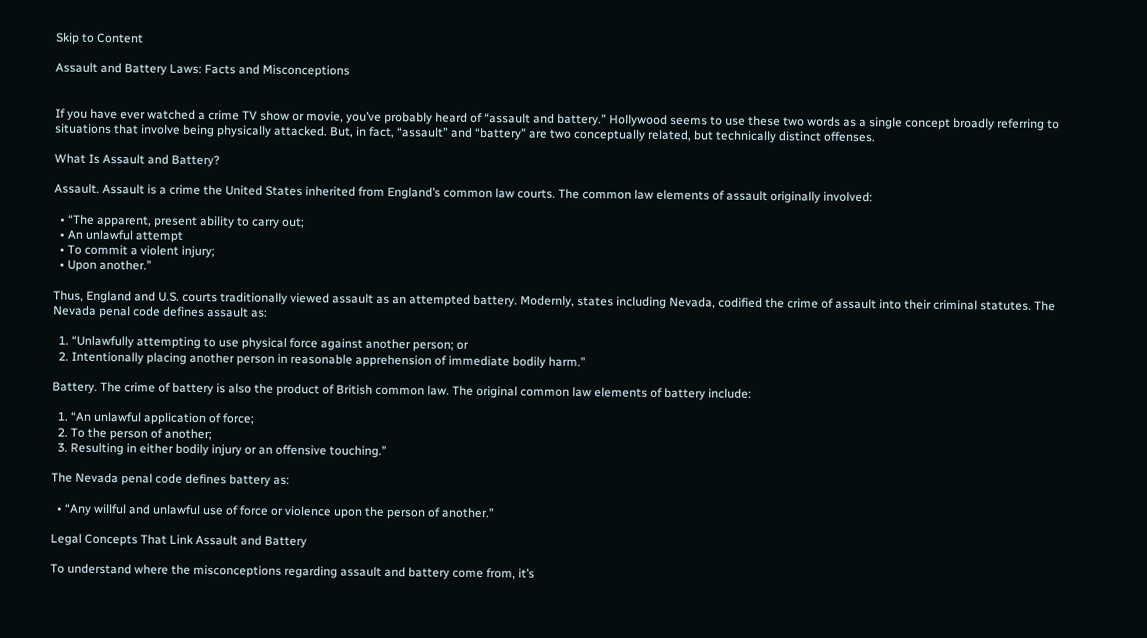Skip to Content

Assault and Battery Laws: Facts and Misconceptions


If you have ever watched a crime TV show or movie, you’ve probably heard of “assault and battery.” Hollywood seems to use these two words as a single concept broadly referring to situations that involve being physically attacked. But, in fact, “assault” and “battery” are two conceptually related, but technically distinct offenses.

What Is Assault and Battery?

Assault. Assault is a crime the United States inherited from England’s common law courts. The common law elements of assault originally involved:

  • “The apparent, present ability to carry out;
  • An unlawful attempt
  • To commit a violent injury;
  • Upon another.”

Thus, England and U.S. courts traditionally viewed assault as an attempted battery. Modernly, states including Nevada, codified the crime of assault into their criminal statutes. The Nevada penal code defines assault as:

  1. “Unlawfully attempting to use physical force against another person; or
  2. Intentionally placing another person in reasonable apprehension of immediate bodily harm.”

Battery. The crime of battery is also the product of British common law. The original common law elements of battery include:

  1. “An unlawful application of force;
  2. To the person of another;
  3. Resulting in either bodily injury or an offensive touching.”

The Nevada penal code defines battery as:

  • “Any willful and unlawful use of force or violence upon the person of another.”

Legal Concepts That Link Assault and Battery

To understand where the misconceptions regarding assault and battery come from, it’s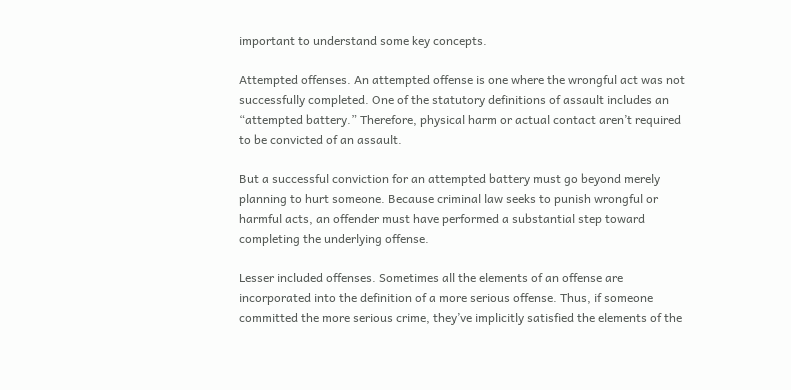important to understand some key concepts.

Attempted offenses. An attempted offense is one where the wrongful act was not successfully completed. One of the statutory definitions of assault includes an “attempted battery.” Therefore, physical harm or actual contact aren’t required to be convicted of an assault.

But a successful conviction for an attempted battery must go beyond merely planning to hurt someone. Because criminal law seeks to punish wrongful or harmful acts, an offender must have performed a substantial step toward completing the underlying offense.

Lesser included offenses. Sometimes all the elements of an offense are incorporated into the definition of a more serious offense. Thus, if someone committed the more serious crime, they’ve implicitly satisfied the elements of the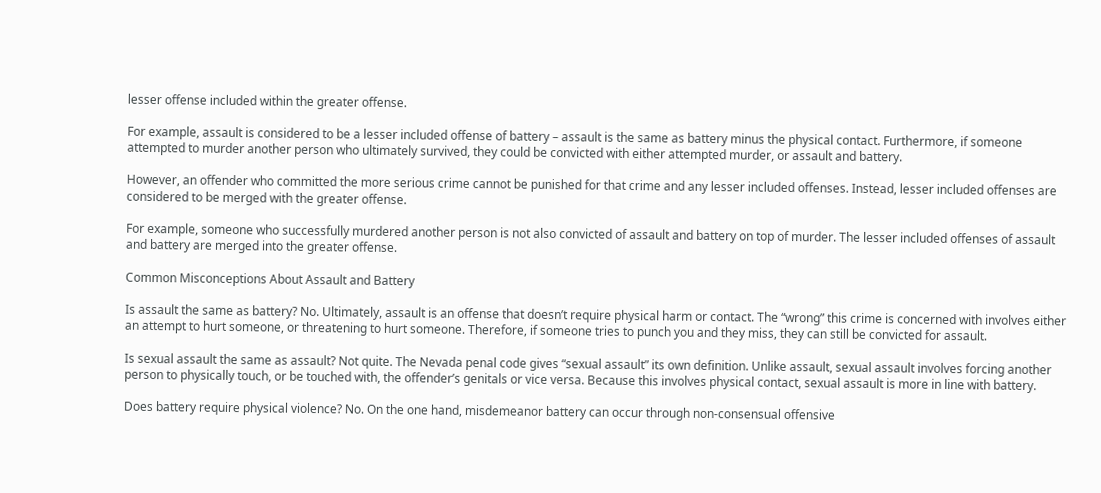lesser offense included within the greater offense.

For example, assault is considered to be a lesser included offense of battery – assault is the same as battery minus the physical contact. Furthermore, if someone attempted to murder another person who ultimately survived, they could be convicted with either attempted murder, or assault and battery.

However, an offender who committed the more serious crime cannot be punished for that crime and any lesser included offenses. Instead, lesser included offenses are considered to be merged with the greater offense.

For example, someone who successfully murdered another person is not also convicted of assault and battery on top of murder. The lesser included offenses of assault and battery are merged into the greater offense.

Common Misconceptions About Assault and Battery

Is assault the same as battery? No. Ultimately, assault is an offense that doesn’t require physical harm or contact. The “wrong” this crime is concerned with involves either an attempt to hurt someone, or threatening to hurt someone. Therefore, if someone tries to punch you and they miss, they can still be convicted for assault.

Is sexual assault the same as assault? Not quite. The Nevada penal code gives “sexual assault” its own definition. Unlike assault, sexual assault involves forcing another person to physically touch, or be touched with, the offender’s genitals or vice versa. Because this involves physical contact, sexual assault is more in line with battery.

Does battery require physical violence? No. On the one hand, misdemeanor battery can occur through non-consensual offensive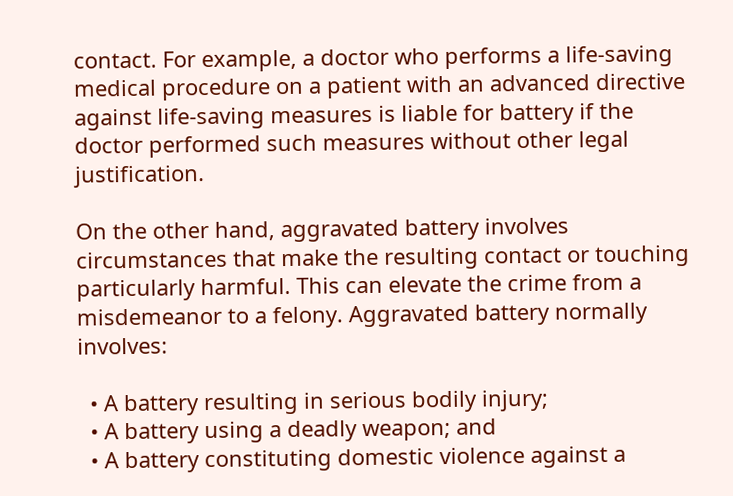contact. For example, a doctor who performs a life-saving medical procedure on a patient with an advanced directive against life-saving measures is liable for battery if the doctor performed such measures without other legal justification.

On the other hand, aggravated battery involves circumstances that make the resulting contact or touching particularly harmful. This can elevate the crime from a misdemeanor to a felony. Aggravated battery normally involves:

  • A battery resulting in serious bodily injury;
  • A battery using a deadly weapon; and
  • A battery constituting domestic violence against a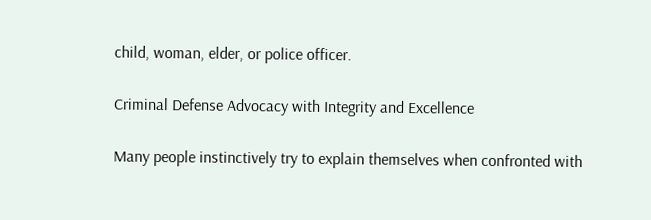child, woman, elder, or police officer.

Criminal Defense Advocacy with Integrity and Excellence

Many people instinctively try to explain themselves when confronted with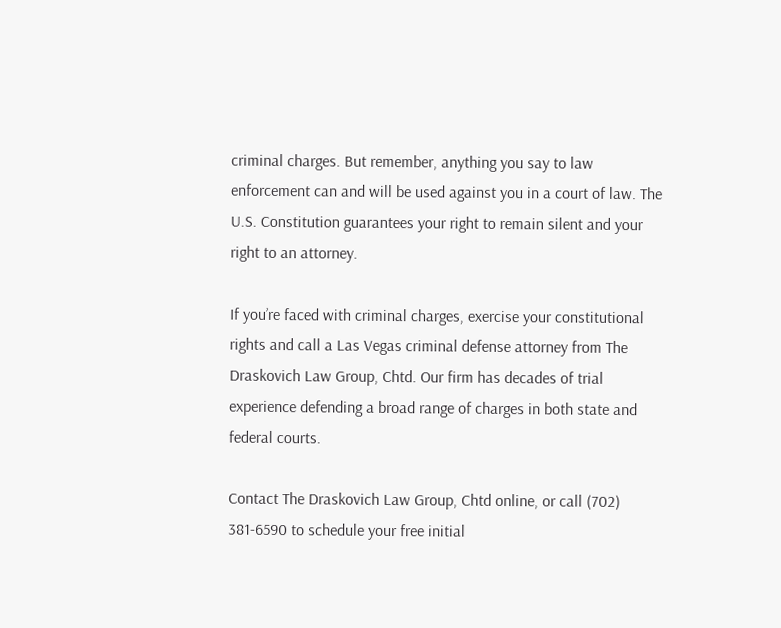criminal charges. But remember, anything you say to law enforcement can and will be used against you in a court of law. The U.S. Constitution guarantees your right to remain silent and your right to an attorney.

If you’re faced with criminal charges, exercise your constitutional rights and call a Las Vegas criminal defense attorney from The Draskovich Law Group, Chtd. Our firm has decades of trial experience defending a broad range of charges in both state and federal courts.

Contact The Draskovich Law Group, Chtd online, or call (702) 381-6590 to schedule your free initial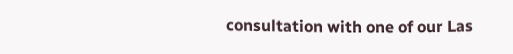consultation with one of our Las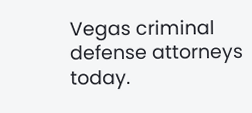Vegas criminal defense attorneys today.